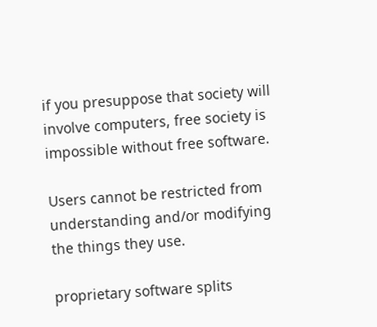if you presuppose that society will involve computers, free society is impossible without free software.

Users cannot be restricted from understanding and/or modifying the things they use.

proprietary software splits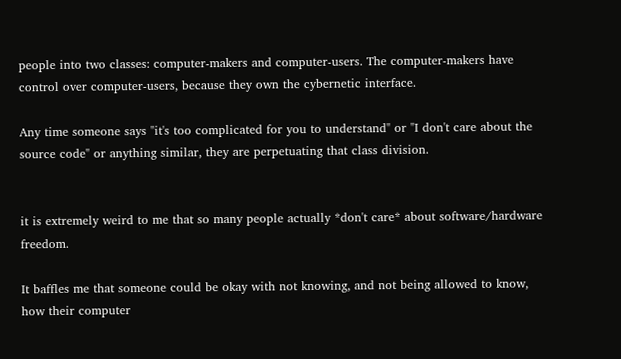people into two classes: computer-makers and computer-users. The computer-makers have control over computer-users, because they own the cybernetic interface.

Any time someone says "it's too complicated for you to understand" or "I don't care about the source code" or anything similar, they are perpetuating that class division.


it is extremely weird to me that so many people actually *don't care* about software/hardware freedom.

It baffles me that someone could be okay with not knowing, and not being allowed to know, how their computer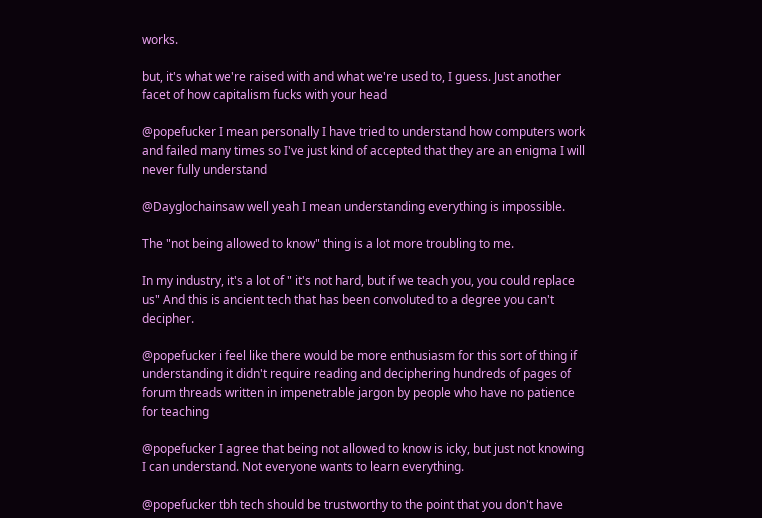works.

but, it's what we're raised with and what we're used to, I guess. Just another facet of how capitalism fucks with your head

@popefucker I mean personally I have tried to understand how computers work and failed many times so I've just kind of accepted that they are an enigma I will never fully understand

@Dayglochainsaw well yeah I mean understanding everything is impossible.

The "not being allowed to know" thing is a lot more troubling to me.

In my industry, it's a lot of " it's not hard, but if we teach you, you could replace us" And this is ancient tech that has been convoluted to a degree you can't decipher.

@popefucker i feel like there would be more enthusiasm for this sort of thing if understanding it didn't require reading and deciphering hundreds of pages of forum threads written in impenetrable jargon by people who have no patience for teaching

@popefucker I agree that being not allowed to know is icky, but just not knowing I can understand. Not everyone wants to learn everything.

@popefucker tbh tech should be trustworthy to the point that you don't have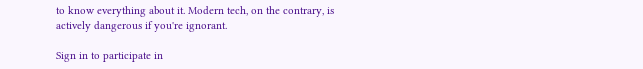to know everything about it. Modern tech, on the contrary, is actively dangerous if you're ignorant.

Sign in to participate in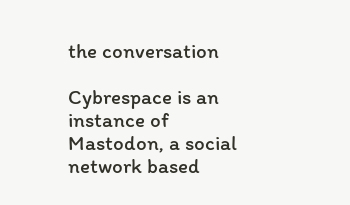the conversation

Cybrespace is an instance of Mastodon, a social network based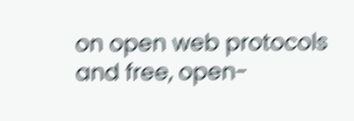on open web protocols and free, open-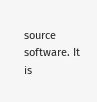source software. It is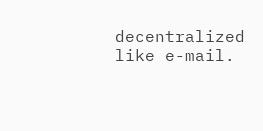decentralized like e-mail.